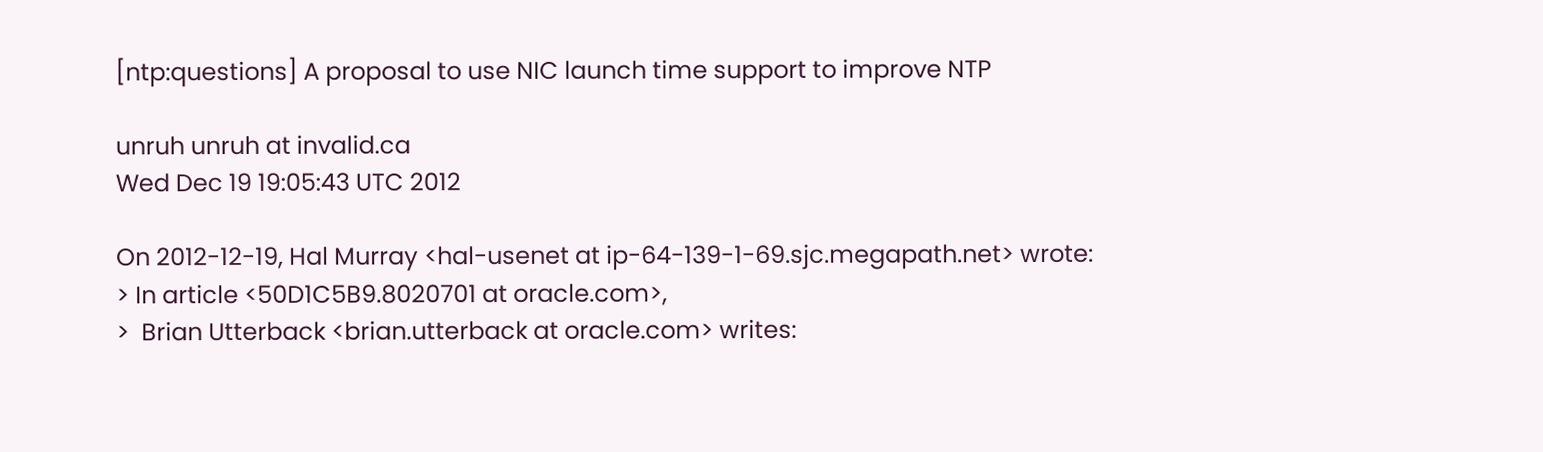[ntp:questions] A proposal to use NIC launch time support to improve NTP

unruh unruh at invalid.ca
Wed Dec 19 19:05:43 UTC 2012

On 2012-12-19, Hal Murray <hal-usenet at ip-64-139-1-69.sjc.megapath.net> wrote:
> In article <50D1C5B9.8020701 at oracle.com>,
>  Brian Utterback <brian.utterback at oracle.com> writes: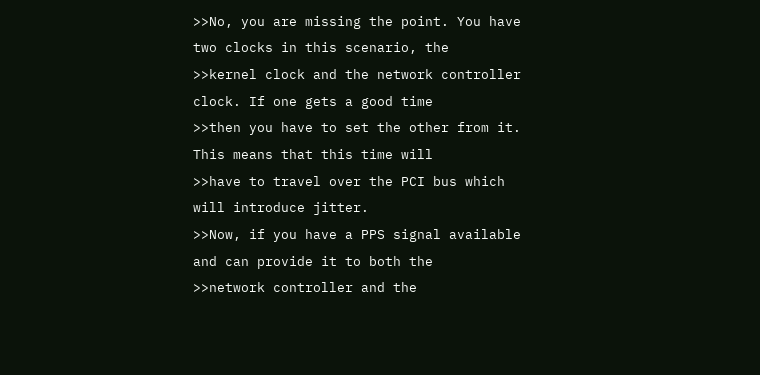>>No, you are missing the point. You have two clocks in this scenario, the
>>kernel clock and the network controller clock. If one gets a good time
>>then you have to set the other from it. This means that this time will
>>have to travel over the PCI bus which will introduce jitter.
>>Now, if you have a PPS signal available and can provide it to both the
>>network controller and the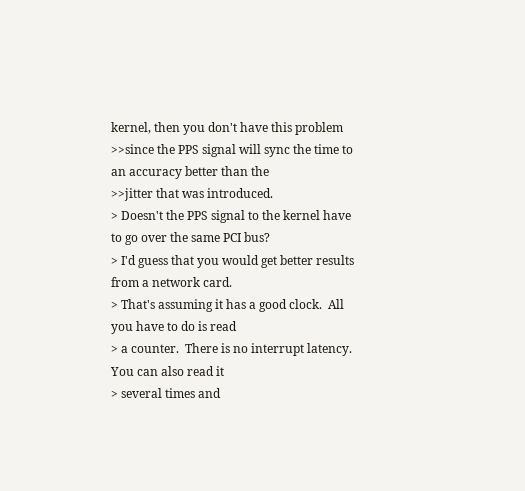kernel, then you don't have this problem
>>since the PPS signal will sync the time to an accuracy better than the
>>jitter that was introduced.
> Doesn't the PPS signal to the kernel have to go over the same PCI bus?
> I'd guess that you would get better results from a network card.
> That's assuming it has a good clock.  All you have to do is read
> a counter.  There is no interrupt latency.  You can also read it
> several times and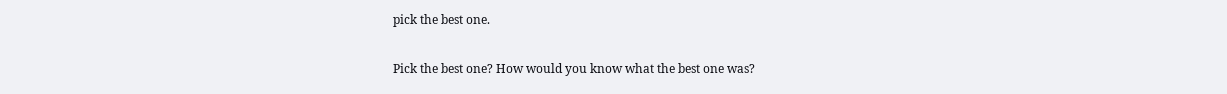pick the best one.

Pick the best one? How would you know what the best one was?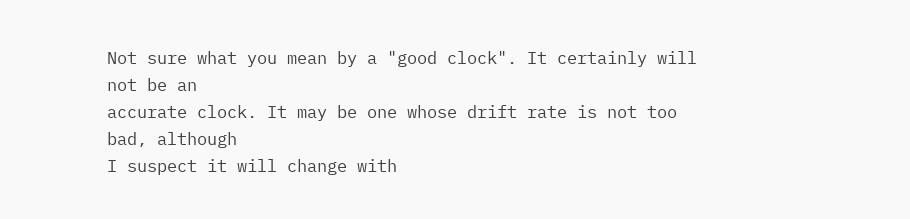Not sure what you mean by a "good clock". It certainly will not be an
accurate clock. It may be one whose drift rate is not too bad, although
I suspect it will change with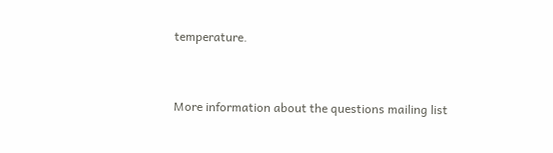temperature.


More information about the questions mailing list